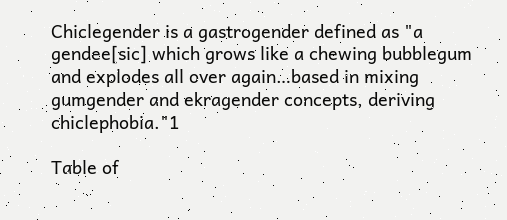Chiclegender is a gastrogender defined as "a gendee[sic] which grows like a chewing bubblegum and explodes all over again…based in mixing gumgender and ekragender concepts, deriving chiclephobia."1

Table of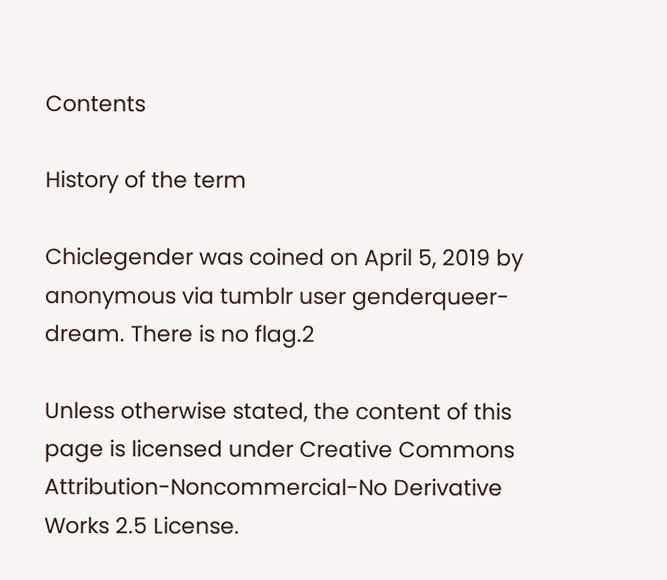Contents

History of the term

Chiclegender was coined on April 5, 2019 by anonymous via tumblr user genderqueer-dream. There is no flag.2

Unless otherwise stated, the content of this page is licensed under Creative Commons Attribution-Noncommercial-No Derivative Works 2.5 License.